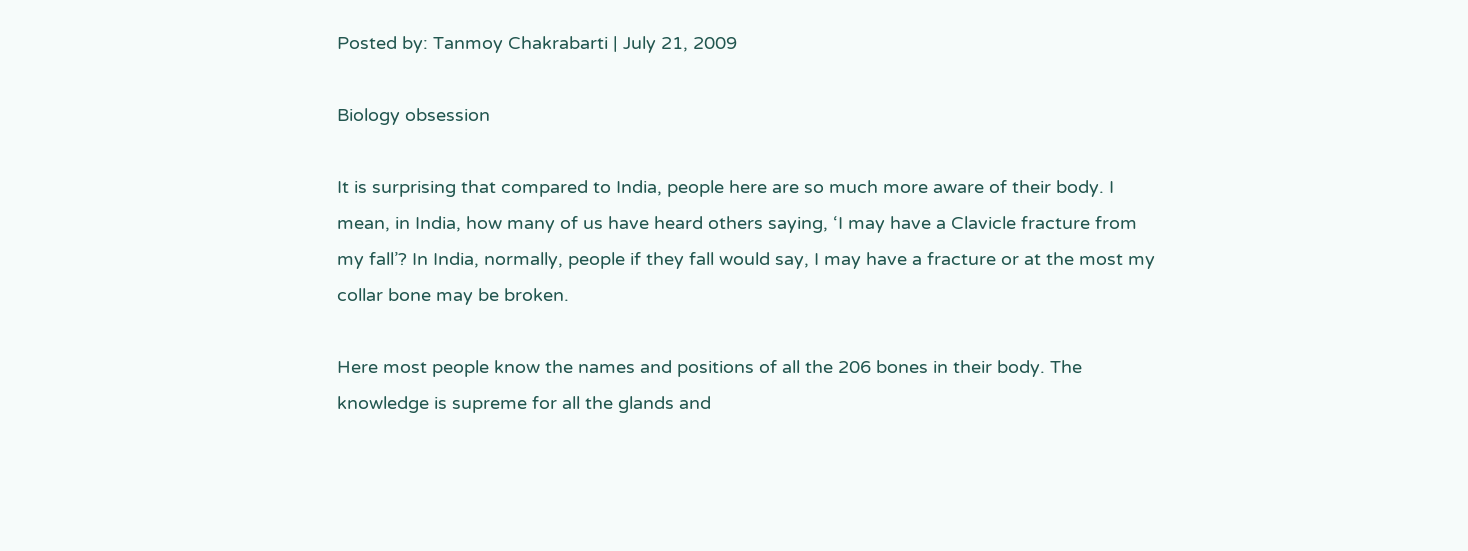Posted by: Tanmoy Chakrabarti | July 21, 2009

Biology obsession

It is surprising that compared to India, people here are so much more aware of their body. I mean, in India, how many of us have heard others saying, ‘I may have a Clavicle fracture from my fall’? In India, normally, people if they fall would say, I may have a fracture or at the most my collar bone may be broken.

Here most people know the names and positions of all the 206 bones in their body. The knowledge is supreme for all the glands and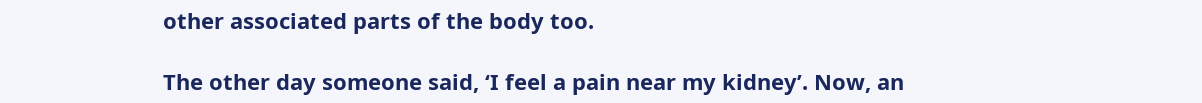other associated parts of the body too.

The other day someone said, ‘I feel a pain near my kidney’. Now, an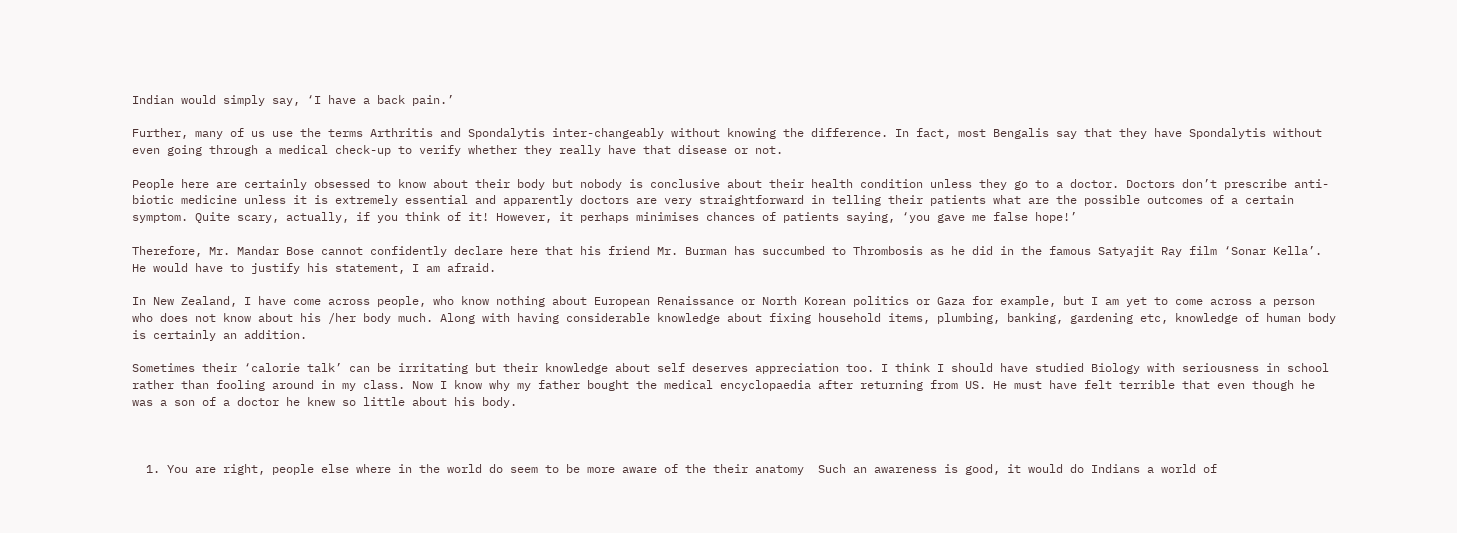Indian would simply say, ‘I have a back pain.’

Further, many of us use the terms Arthritis and Spondalytis inter-changeably without knowing the difference. In fact, most Bengalis say that they have Spondalytis without even going through a medical check-up to verify whether they really have that disease or not.

People here are certainly obsessed to know about their body but nobody is conclusive about their health condition unless they go to a doctor. Doctors don’t prescribe anti-biotic medicine unless it is extremely essential and apparently doctors are very straightforward in telling their patients what are the possible outcomes of a certain symptom. Quite scary, actually, if you think of it! However, it perhaps minimises chances of patients saying, ‘you gave me false hope!’

Therefore, Mr. Mandar Bose cannot confidently declare here that his friend Mr. Burman has succumbed to Thrombosis as he did in the famous Satyajit Ray film ‘Sonar Kella’. He would have to justify his statement, I am afraid.

In New Zealand, I have come across people, who know nothing about European Renaissance or North Korean politics or Gaza for example, but I am yet to come across a person who does not know about his /her body much. Along with having considerable knowledge about fixing household items, plumbing, banking, gardening etc, knowledge of human body is certainly an addition.

Sometimes their ‘calorie talk’ can be irritating but their knowledge about self deserves appreciation too. I think I should have studied Biology with seriousness in school rather than fooling around in my class. Now I know why my father bought the medical encyclopaedia after returning from US. He must have felt terrible that even though he was a son of a doctor he knew so little about his body.



  1. You are right, people else where in the world do seem to be more aware of the their anatomy  Such an awareness is good, it would do Indians a world of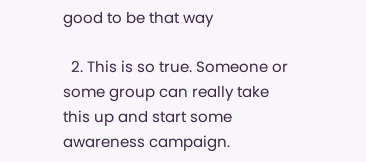good to be that way

  2. This is so true. Someone or some group can really take this up and start some awareness campaign.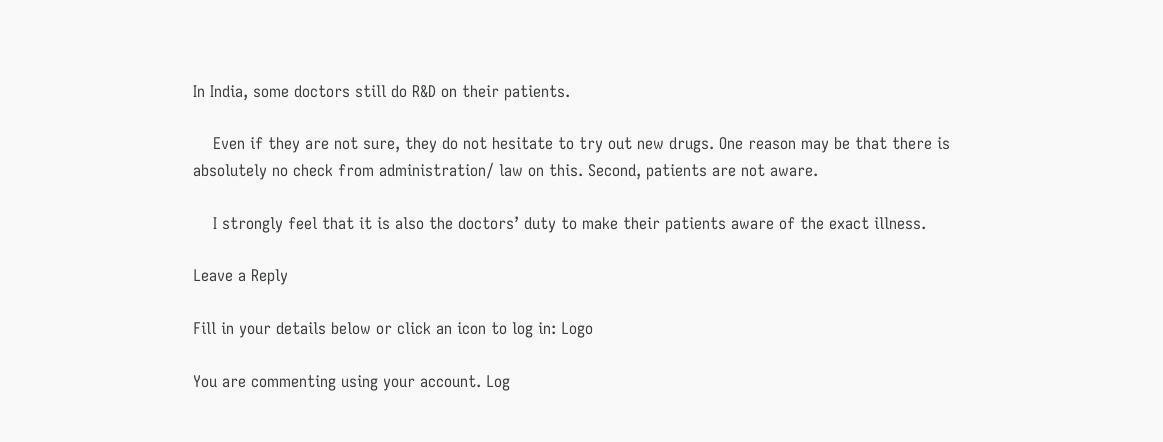In India, some doctors still do R&D on their patients.

    Even if they are not sure, they do not hesitate to try out new drugs. One reason may be that there is absolutely no check from administration/ law on this. Second, patients are not aware.

    I strongly feel that it is also the doctors’ duty to make their patients aware of the exact illness.

Leave a Reply

Fill in your details below or click an icon to log in: Logo

You are commenting using your account. Log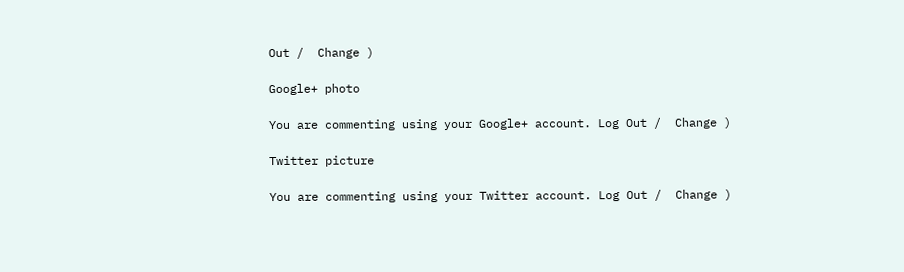Out /  Change )

Google+ photo

You are commenting using your Google+ account. Log Out /  Change )

Twitter picture

You are commenting using your Twitter account. Log Out /  Change )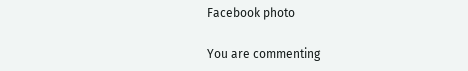Facebook photo

You are commenting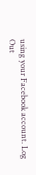using your Facebook account. Log Out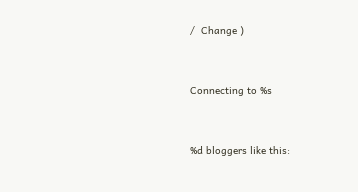/  Change )


Connecting to %s


%d bloggers like this: